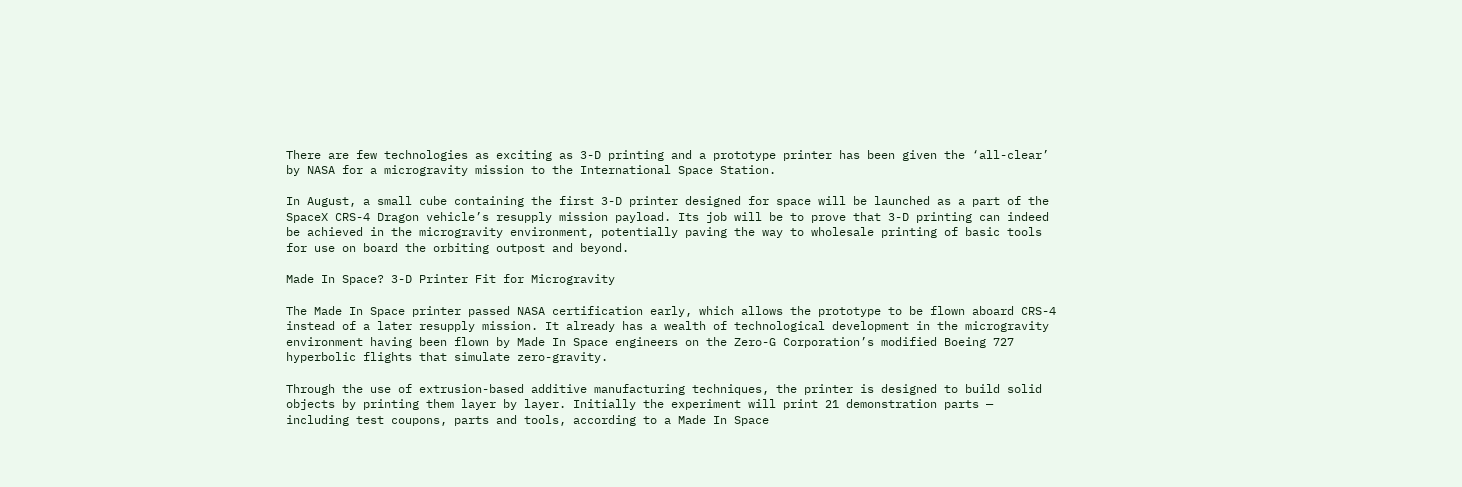There are few technologies as exciting as 3-D printing and a prototype printer has been given the ‘all-clear’ by NASA for a microgravity mission to the International Space Station.

In August, a small cube containing the first 3-D printer designed for space will be launched as a part of the SpaceX CRS-4 Dragon vehicle’s resupply mission payload. Its job will be to prove that 3-D printing can indeed be achieved in the microgravity environment, potentially paving the way to wholesale printing of basic tools for use on board the orbiting outpost and beyond.

Made In Space? 3-D Printer Fit for Microgravity

The Made In Space printer passed NASA certification early, which allows the prototype to be flown aboard CRS-4 instead of a later resupply mission. It already has a wealth of technological development in the microgravity environment having been flown by Made In Space engineers on the Zero-G Corporation’s modified Boeing 727 hyperbolic flights that simulate zero-gravity.

Through the use of extrusion-based additive manufacturing techniques, the printer is designed to build solid objects by printing them layer by layer. Initially the experiment will print 21 demonstration parts — including test coupons, parts and tools, according to a Made In Space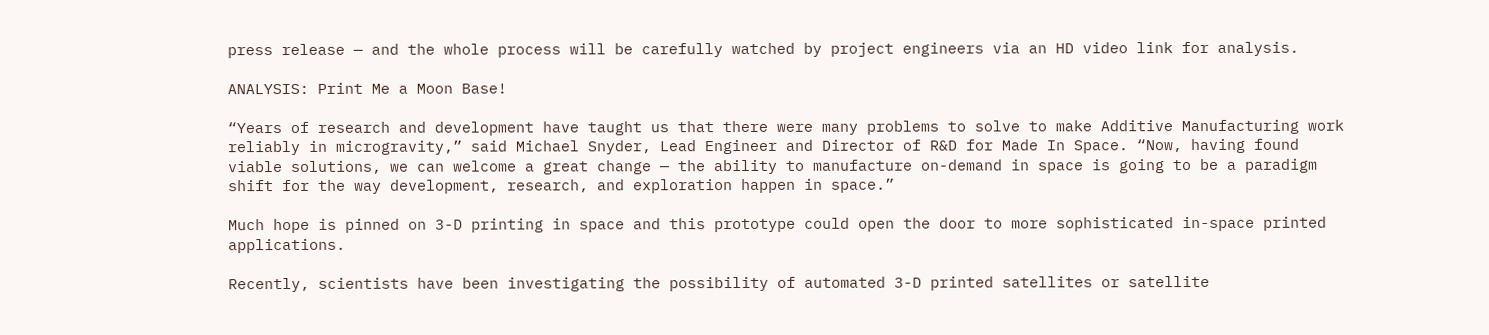press release — and the whole process will be carefully watched by project engineers via an HD video link for analysis.

ANALYSIS: Print Me a Moon Base!

“Years of research and development have taught us that there were many problems to solve to make Additive Manufacturing work reliably in microgravity,” said Michael Snyder, Lead Engineer and Director of R&D for Made In Space. “Now, having found viable solutions, we can welcome a great change — the ability to manufacture on-demand in space is going to be a paradigm shift for the way development, research, and exploration happen in space.”

Much hope is pinned on 3-D printing in space and this prototype could open the door to more sophisticated in-space printed applications.

Recently, scientists have been investigating the possibility of automated 3-D printed satellites or satellite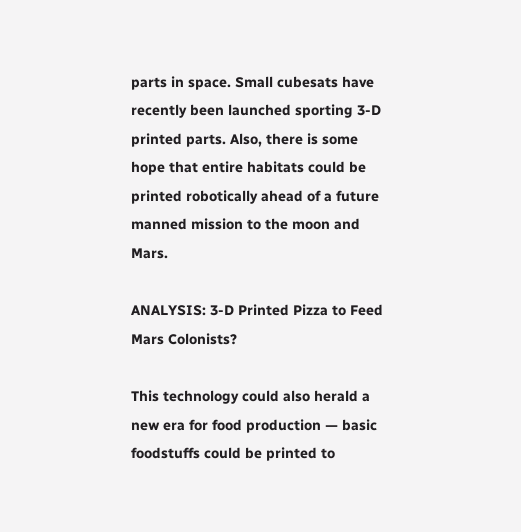parts in space. Small cubesats have recently been launched sporting 3-D printed parts. Also, there is some hope that entire habitats could be printed robotically ahead of a future manned mission to the moon and Mars.

ANALYSIS: 3-D Printed Pizza to Feed Mars Colonists?

This technology could also herald a new era for food production — basic foodstuffs could be printed to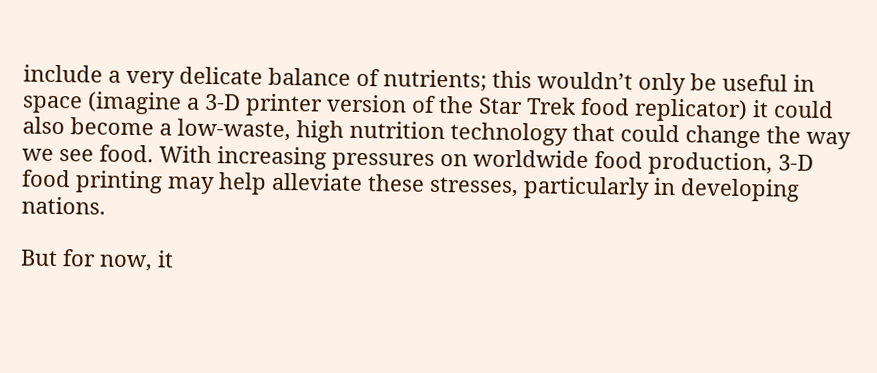include a very delicate balance of nutrients; this wouldn’t only be useful in space (imagine a 3-D printer version of the Star Trek food replicator) it could also become a low-waste, high nutrition technology that could change the way we see food. With increasing pressures on worldwide food production, 3-D food printing may help alleviate these stresses, particularly in developing nations.

But for now, it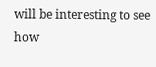will be interesting to see how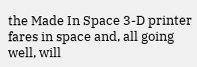the Made In Space 3-D printer fares in space and, all going well, will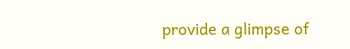provide a glimpse of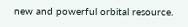new and powerful orbital resource.